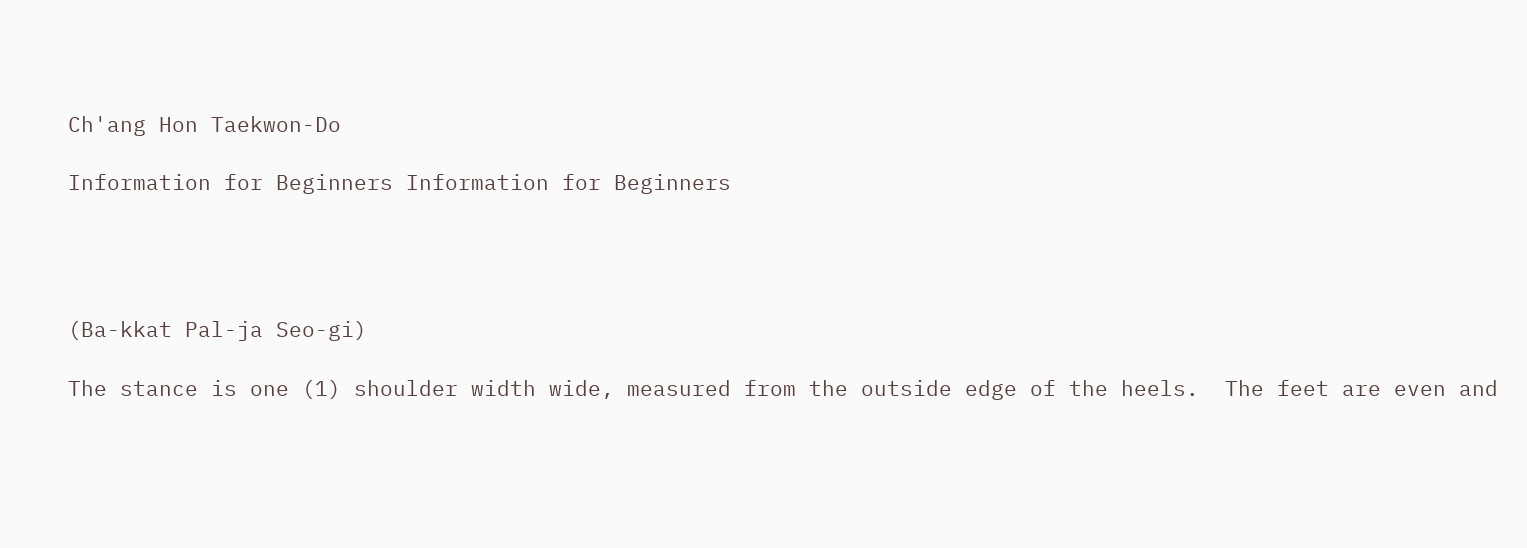Ch'ang Hon Taekwon-Do

Information for Beginners Information for Beginners




(Ba-kkat Pal-ja Seo-gi)

The stance is one (1) shoulder width wide, measured from the outside edge of the heels.  The feet are even and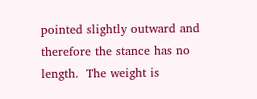pointed slightly outward and therefore the stance has no length.  The weight is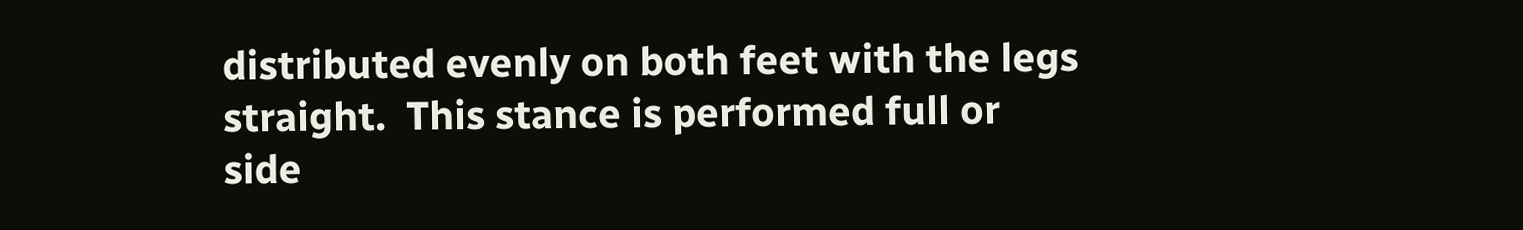distributed evenly on both feet with the legs straight.  This stance is performed full or side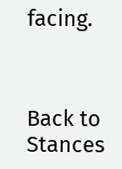facing.



Back to Stances